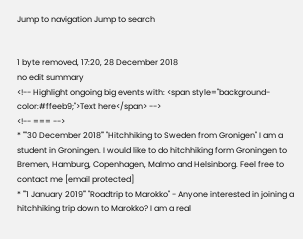Jump to navigation Jump to search


1 byte removed, 17:20, 28 December 2018
no edit summary
<!-- Highlight ongoing big events with: <span style="background-color:#ffeeb9;">Text here</span> -->
<!-- === -->
* ''''30 December 2018''' ''Hitchhiking to Sweden from Gronigen'' I am a student in Groningen. I would like to do hitchhiking form Groningen to Bremen, Hamburg, Copenhagen, Malmo and Helsinborg. Feel free to contact me [email protected]
* '''1 January 2019''' ''Roadtrip to Marokko'' - Anyone interested in joining a hitchhiking trip down to Marokko? I am a real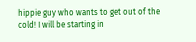hippie guy who wants to get out of the cold! I will be starting in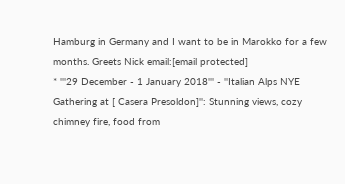Hamburg in Germany and I want to be in Marokko for a few months. Greets Nick email:[email protected]
* '''29 December - 1 January 2018''' - ''Italian Alps NYE Gathering at [ Casera Presoldon]'': Stunning views, cozy chimney fire, food from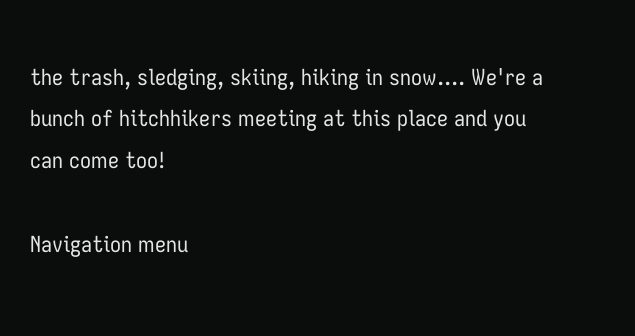the trash, sledging, skiing, hiking in snow.... We're a bunch of hitchhikers meeting at this place and you can come too!

Navigation menu